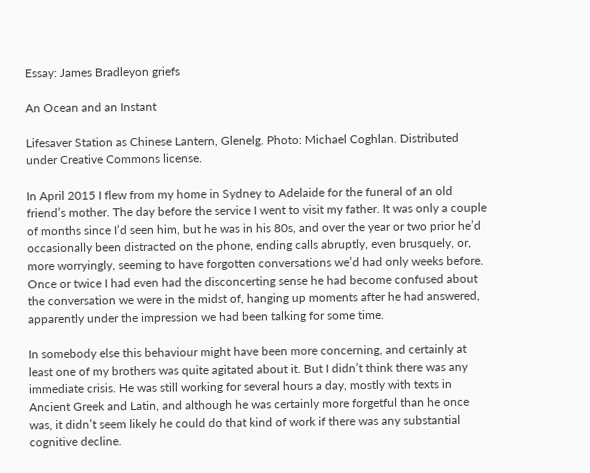Essay: James Bradleyon griefs

An Ocean and an Instant

Lifesaver Station as Chinese Lantern, Glenelg. Photo: Michael Coghlan. Distributed under Creative Commons license.

In April 2015 I flew from my home in Sydney to Adelaide for the funeral of an old friend’s mother. The day before the service I went to visit my father. It was only a couple of months since I’d seen him, but he was in his 80s, and over the year or two prior he’d occasionally been distracted on the phone, ending calls abruptly, even brusquely, or, more worryingly, seeming to have forgotten conversations we’d had only weeks before. Once or twice I had even had the disconcerting sense he had become confused about the conversation we were in the midst of, hanging up moments after he had answered, apparently under the impression we had been talking for some time.

In somebody else this behaviour might have been more concerning, and certainly at least one of my brothers was quite agitated about it. But I didn’t think there was any immediate crisis. He was still working for several hours a day, mostly with texts in Ancient Greek and Latin, and although he was certainly more forgetful than he once was, it didn’t seem likely he could do that kind of work if there was any substantial cognitive decline.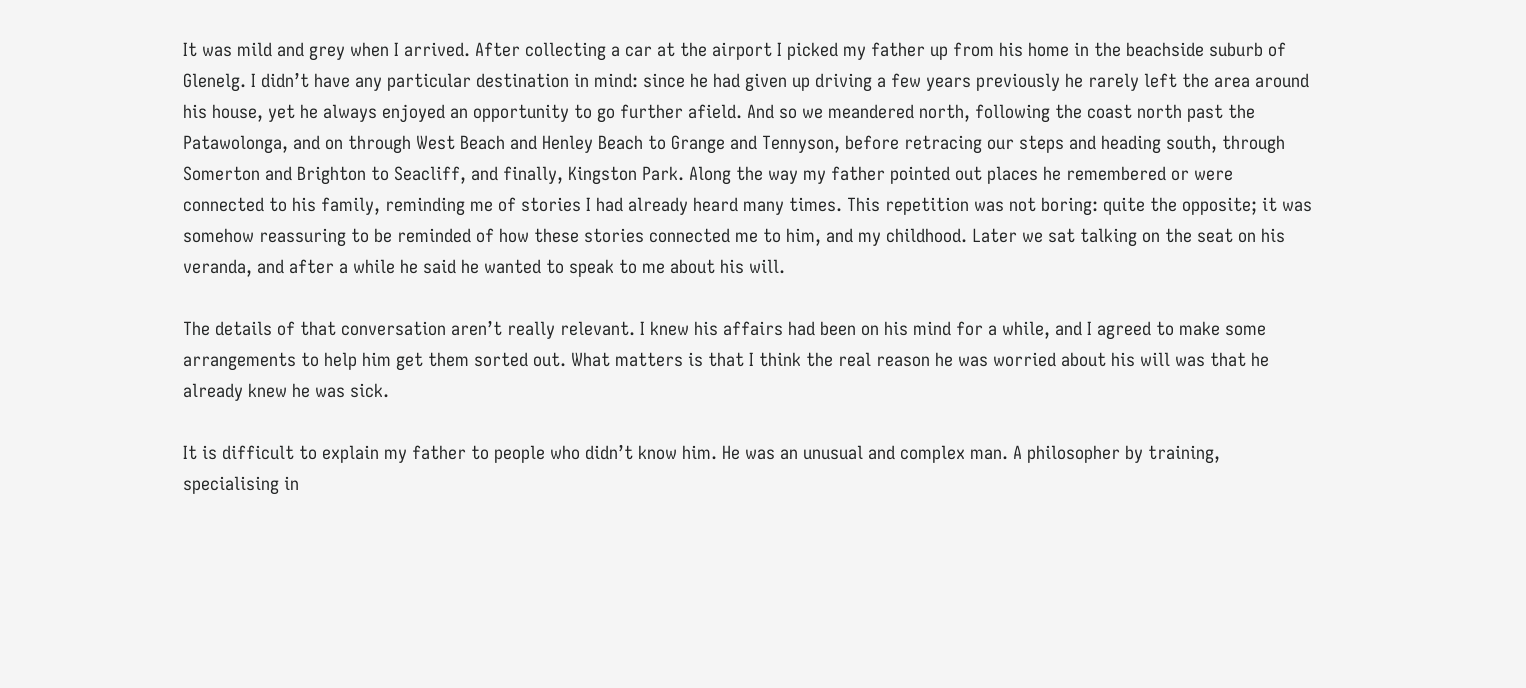It was mild and grey when I arrived. After collecting a car at the airport I picked my father up from his home in the beachside suburb of Glenelg. I didn’t have any particular destination in mind: since he had given up driving a few years previously he rarely left the area around his house, yet he always enjoyed an opportunity to go further afield. And so we meandered north, following the coast north past the Patawolonga, and on through West Beach and Henley Beach to Grange and Tennyson, before retracing our steps and heading south, through Somerton and Brighton to Seacliff, and finally, Kingston Park. Along the way my father pointed out places he remembered or were connected to his family, reminding me of stories I had already heard many times. This repetition was not boring: quite the opposite; it was somehow reassuring to be reminded of how these stories connected me to him, and my childhood. Later we sat talking on the seat on his veranda, and after a while he said he wanted to speak to me about his will.

The details of that conversation aren’t really relevant. I knew his affairs had been on his mind for a while, and I agreed to make some arrangements to help him get them sorted out. What matters is that I think the real reason he was worried about his will was that he already knew he was sick.

It is difficult to explain my father to people who didn’t know him. He was an unusual and complex man. A philosopher by training, specialising in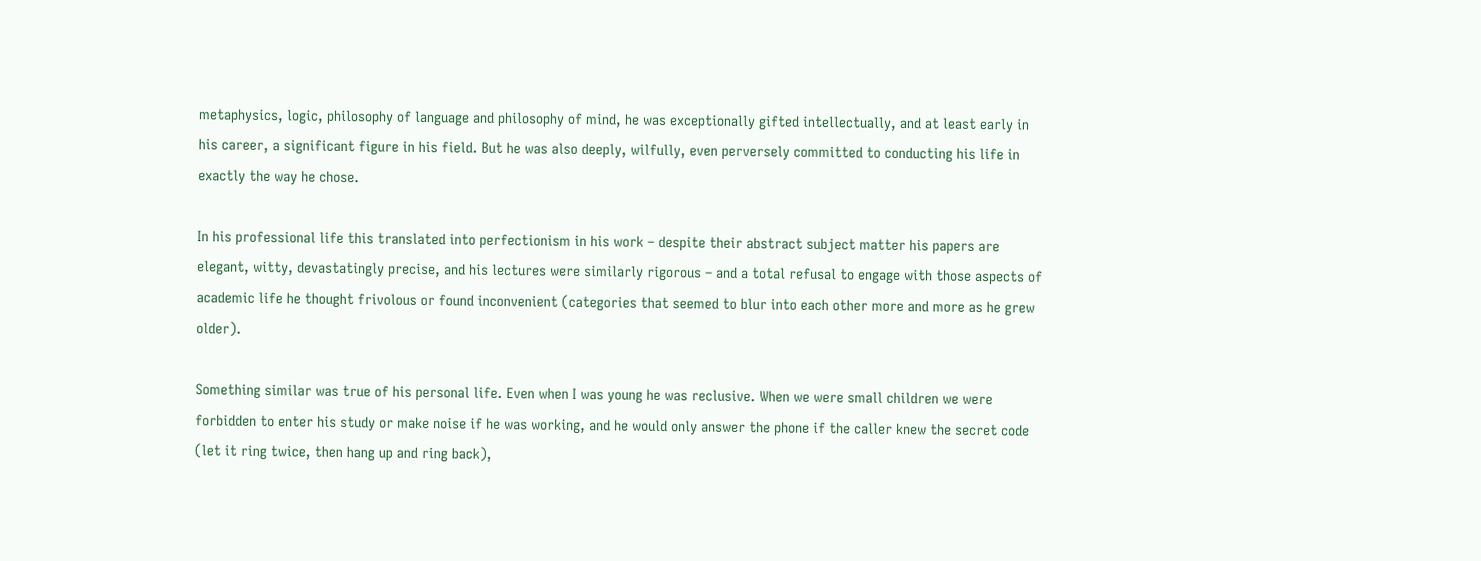metaphysics, logic, philosophy of language and philosophy of mind, he was exceptionally gifted intellectually, and at least early in his career, a significant figure in his field. But he was also deeply, wilfully, even perversely committed to conducting his life in exactly the way he chose.

In his professional life this translated into perfectionism in his work – despite their abstract subject matter his papers are elegant, witty, devastatingly precise, and his lectures were similarly rigorous – and a total refusal to engage with those aspects of academic life he thought frivolous or found inconvenient (categories that seemed to blur into each other more and more as he grew older).

Something similar was true of his personal life. Even when I was young he was reclusive. When we were small children we were forbidden to enter his study or make noise if he was working, and he would only answer the phone if the caller knew the secret code (let it ring twice, then hang up and ring back),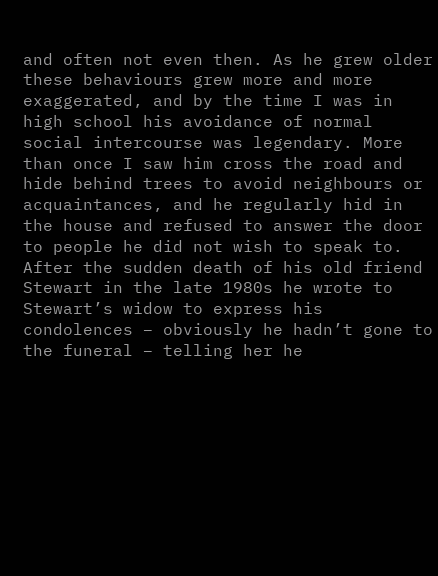and often not even then. As he grew older these behaviours grew more and more exaggerated, and by the time I was in high school his avoidance of normal social intercourse was legendary. More than once I saw him cross the road and hide behind trees to avoid neighbours or acquaintances, and he regularly hid in the house and refused to answer the door to people he did not wish to speak to. After the sudden death of his old friend Stewart in the late 1980s he wrote to Stewart’s widow to express his condolences – obviously he hadn’t gone to the funeral – telling her he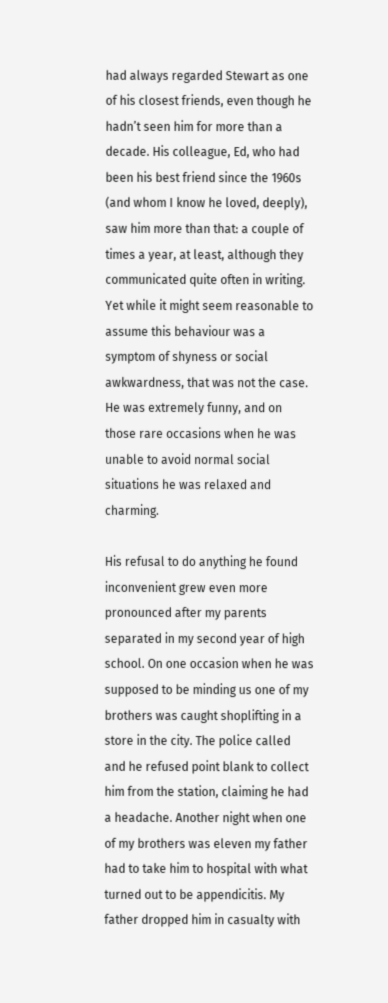had always regarded Stewart as one of his closest friends, even though he hadn’t seen him for more than a decade. His colleague, Ed, who had been his best friend since the 1960s (and whom I know he loved, deeply), saw him more than that: a couple of times a year, at least, although they communicated quite often in writing. Yet while it might seem reasonable to assume this behaviour was a symptom of shyness or social awkwardness, that was not the case. He was extremely funny, and on those rare occasions when he was unable to avoid normal social situations he was relaxed and charming.

His refusal to do anything he found inconvenient grew even more pronounced after my parents separated in my second year of high school. On one occasion when he was supposed to be minding us one of my brothers was caught shoplifting in a store in the city. The police called and he refused point blank to collect him from the station, claiming he had a headache. Another night when one of my brothers was eleven my father had to take him to hospital with what turned out to be appendicitis. My father dropped him in casualty with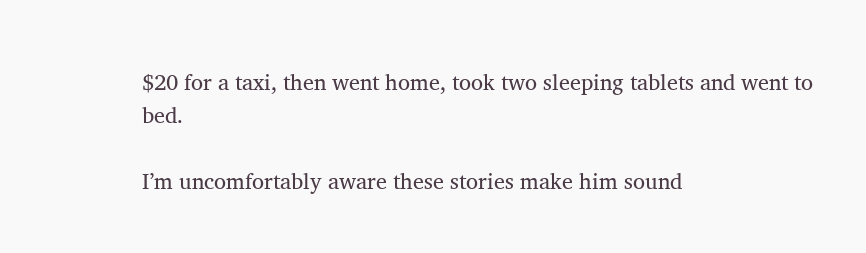$20 for a taxi, then went home, took two sleeping tablets and went to bed.

I’m uncomfortably aware these stories make him sound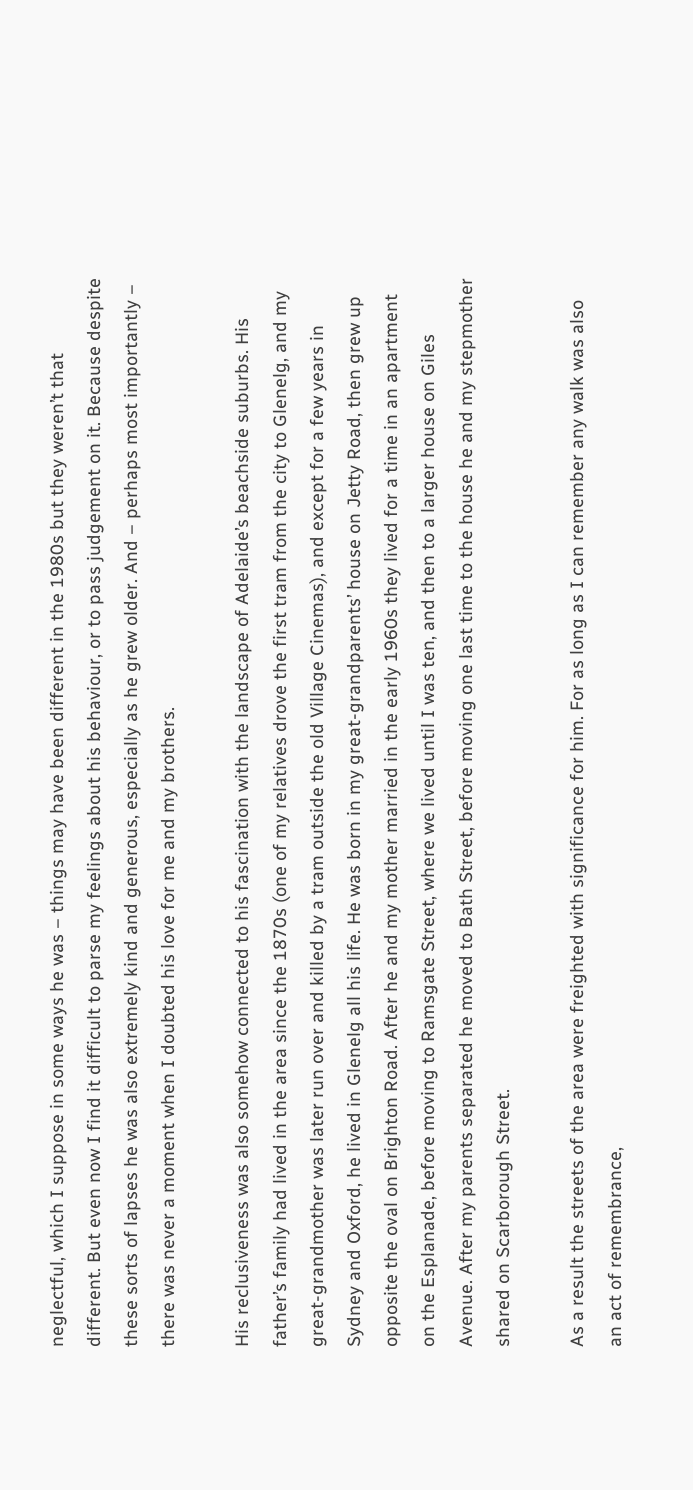neglectful, which I suppose in some ways he was – things may have been different in the 1980s but they weren’t that different. But even now I find it difficult to parse my feelings about his behaviour, or to pass judgement on it. Because despite these sorts of lapses he was also extremely kind and generous, especially as he grew older. And – perhaps most importantly – there was never a moment when I doubted his love for me and my brothers.

His reclusiveness was also somehow connected to his fascination with the landscape of Adelaide’s beachside suburbs. His father’s family had lived in the area since the 1870s (one of my relatives drove the first tram from the city to Glenelg, and my great-grandmother was later run over and killed by a tram outside the old Village Cinemas), and except for a few years in Sydney and Oxford, he lived in Glenelg all his life. He was born in my great-grandparents’ house on Jetty Road, then grew up opposite the oval on Brighton Road. After he and my mother married in the early 1960s they lived for a time in an apartment on the Esplanade, before moving to Ramsgate Street, where we lived until I was ten, and then to a larger house on Giles Avenue. After my parents separated he moved to Bath Street, before moving one last time to the house he and my stepmother shared on Scarborough Street.

As a result the streets of the area were freighted with significance for him. For as long as I can remember any walk was also an act of remembrance,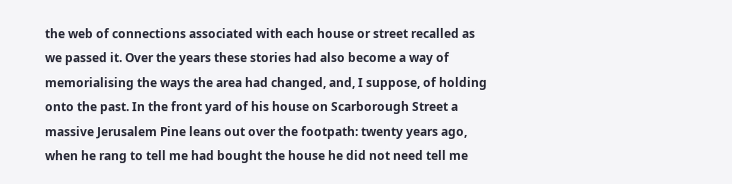the web of connections associated with each house or street recalled as we passed it. Over the years these stories had also become a way of memorialising the ways the area had changed, and, I suppose, of holding onto the past. In the front yard of his house on Scarborough Street a massive Jerusalem Pine leans out over the footpath: twenty years ago, when he rang to tell me had bought the house he did not need tell me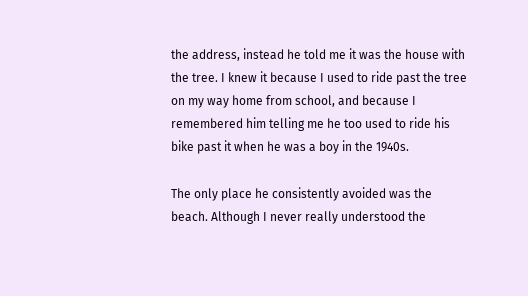the address, instead he told me it was the house with the tree. I knew it because I used to ride past the tree on my way home from school, and because I remembered him telling me he too used to ride his bike past it when he was a boy in the 1940s.

The only place he consistently avoided was the beach. Although I never really understood the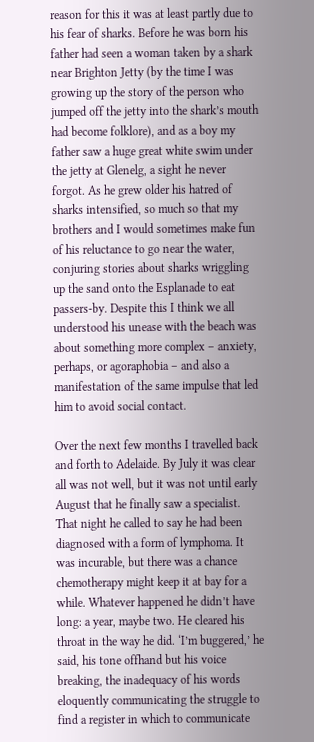reason for this it was at least partly due to his fear of sharks. Before he was born his father had seen a woman taken by a shark near Brighton Jetty (by the time I was growing up the story of the person who jumped off the jetty into the shark’s mouth had become folklore), and as a boy my father saw a huge great white swim under the jetty at Glenelg, a sight he never forgot. As he grew older his hatred of sharks intensified, so much so that my brothers and I would sometimes make fun of his reluctance to go near the water, conjuring stories about sharks wriggling up the sand onto the Esplanade to eat passers-by. Despite this I think we all understood his unease with the beach was about something more complex – anxiety, perhaps, or agoraphobia – and also a manifestation of the same impulse that led him to avoid social contact.

Over the next few months I travelled back and forth to Adelaide. By July it was clear all was not well, but it was not until early August that he finally saw a specialist. That night he called to say he had been diagnosed with a form of lymphoma. It was incurable, but there was a chance chemotherapy might keep it at bay for a while. Whatever happened he didn’t have long: a year, maybe two. He cleared his throat in the way he did. ‘I’m buggered,’ he said, his tone offhand but his voice breaking, the inadequacy of his words eloquently communicating the struggle to find a register in which to communicate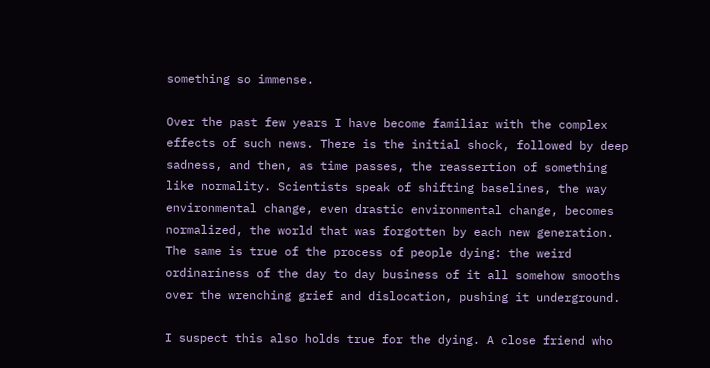something so immense.

Over the past few years I have become familiar with the complex effects of such news. There is the initial shock, followed by deep sadness, and then, as time passes, the reassertion of something like normality. Scientists speak of shifting baselines, the way environmental change, even drastic environmental change, becomes normalized, the world that was forgotten by each new generation. The same is true of the process of people dying: the weird ordinariness of the day to day business of it all somehow smooths over the wrenching grief and dislocation, pushing it underground.

I suspect this also holds true for the dying. A close friend who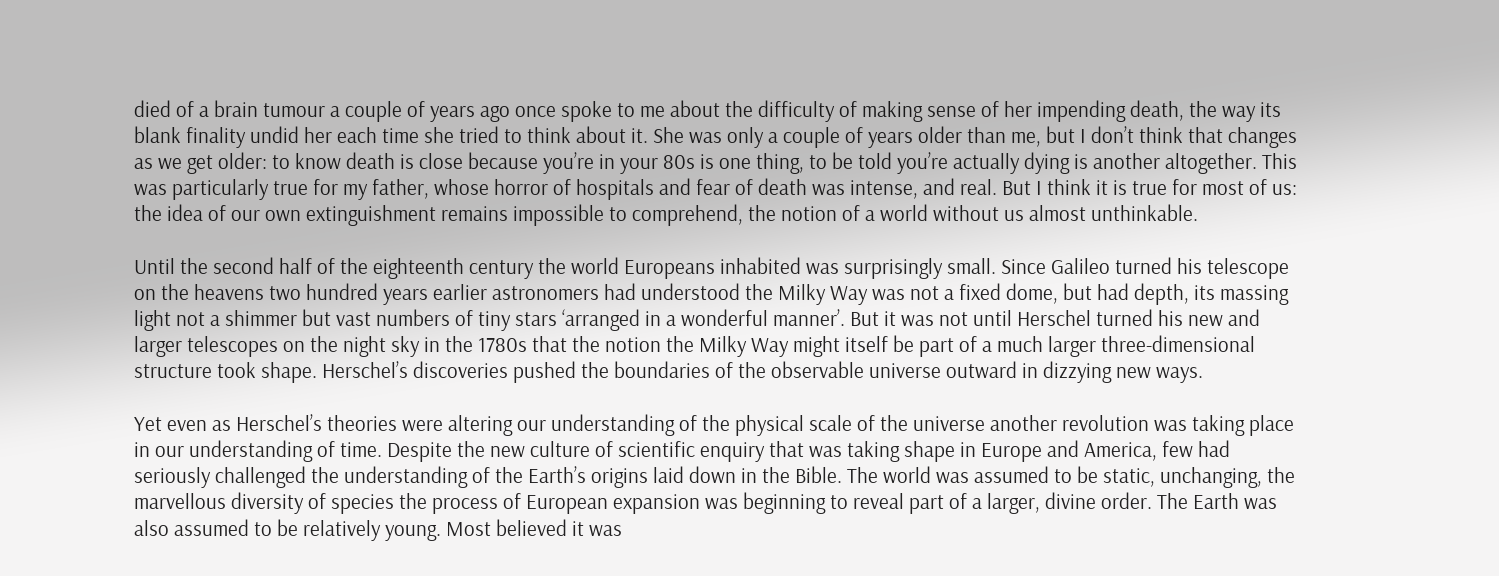died of a brain tumour a couple of years ago once spoke to me about the difficulty of making sense of her impending death, the way its blank finality undid her each time she tried to think about it. She was only a couple of years older than me, but I don’t think that changes as we get older: to know death is close because you’re in your 80s is one thing, to be told you’re actually dying is another altogether. This was particularly true for my father, whose horror of hospitals and fear of death was intense, and real. But I think it is true for most of us: the idea of our own extinguishment remains impossible to comprehend, the notion of a world without us almost unthinkable.

Until the second half of the eighteenth century the world Europeans inhabited was surprisingly small. Since Galileo turned his telescope on the heavens two hundred years earlier astronomers had understood the Milky Way was not a fixed dome, but had depth, its massing light not a shimmer but vast numbers of tiny stars ‘arranged in a wonderful manner’. But it was not until Herschel turned his new and larger telescopes on the night sky in the 1780s that the notion the Milky Way might itself be part of a much larger three-dimensional structure took shape. Herschel’s discoveries pushed the boundaries of the observable universe outward in dizzying new ways.

Yet even as Herschel’s theories were altering our understanding of the physical scale of the universe another revolution was taking place in our understanding of time. Despite the new culture of scientific enquiry that was taking shape in Europe and America, few had seriously challenged the understanding of the Earth’s origins laid down in the Bible. The world was assumed to be static, unchanging, the marvellous diversity of species the process of European expansion was beginning to reveal part of a larger, divine order. The Earth was also assumed to be relatively young. Most believed it was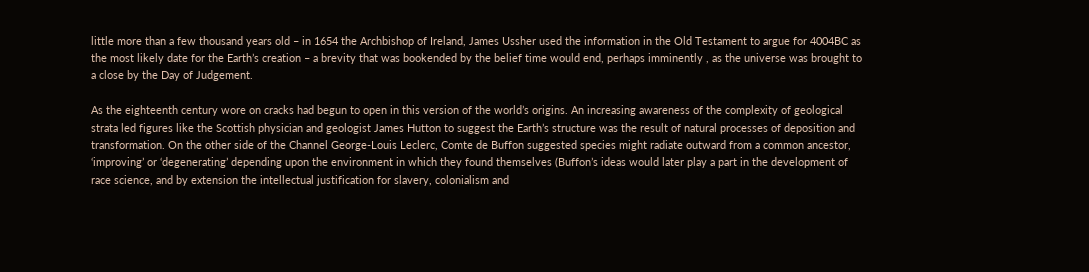little more than a few thousand years old – in 1654 the Archbishop of Ireland, James Ussher used the information in the Old Testament to argue for 4004BC as the most likely date for the Earth’s creation – a brevity that was bookended by the belief time would end, perhaps imminently , as the universe was brought to a close by the Day of Judgement.

As the eighteenth century wore on cracks had begun to open in this version of the world’s origins. An increasing awareness of the complexity of geological strata led figures like the Scottish physician and geologist James Hutton to suggest the Earth’s structure was the result of natural processes of deposition and transformation. On the other side of the Channel George-Louis Leclerc, Comte de Buffon suggested species might radiate outward from a common ancestor, ‘improving’ or ‘degenerating’ depending upon the environment in which they found themselves (Buffon’s ideas would later play a part in the development of race science, and by extension the intellectual justification for slavery, colonialism and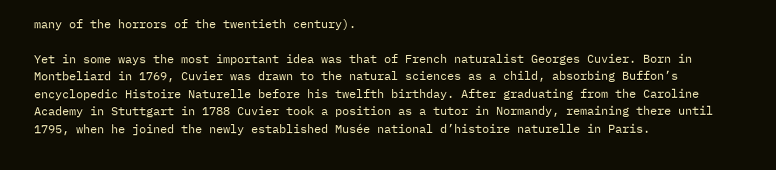many of the horrors of the twentieth century).

Yet in some ways the most important idea was that of French naturalist Georges Cuvier. Born in Montbeliard in 1769, Cuvier was drawn to the natural sciences as a child, absorbing Buffon’s encyclopedic Histoire Naturelle before his twelfth birthday. After graduating from the Caroline Academy in Stuttgart in 1788 Cuvier took a position as a tutor in Normandy, remaining there until 1795, when he joined the newly established Musée national d’histoire naturelle in Paris.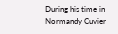During his time in Normandy Cuvier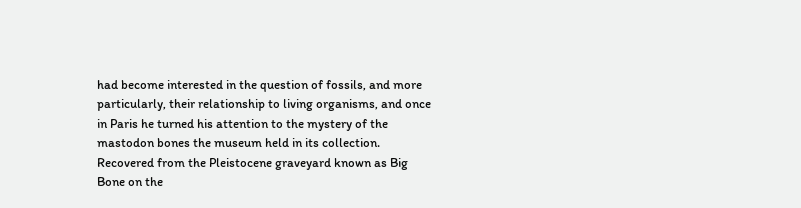had become interested in the question of fossils, and more particularly, their relationship to living organisms, and once in Paris he turned his attention to the mystery of the mastodon bones the museum held in its collection. Recovered from the Pleistocene graveyard known as Big Bone on the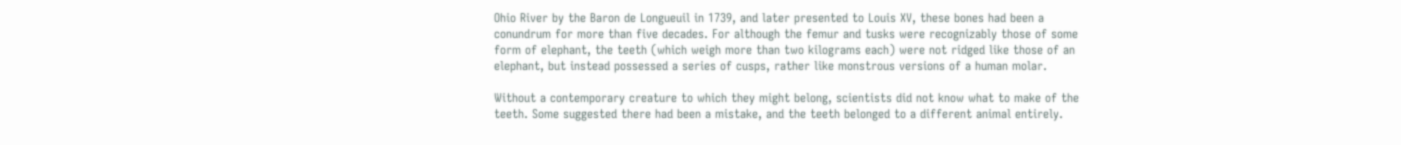Ohio River by the Baron de Longueuil in 1739, and later presented to Louis XV, these bones had been a conundrum for more than five decades. For although the femur and tusks were recognizably those of some form of elephant, the teeth (which weigh more than two kilograms each) were not ridged like those of an elephant, but instead possessed a series of cusps, rather like monstrous versions of a human molar.

Without a contemporary creature to which they might belong, scientists did not know what to make of the teeth. Some suggested there had been a mistake, and the teeth belonged to a different animal entirely.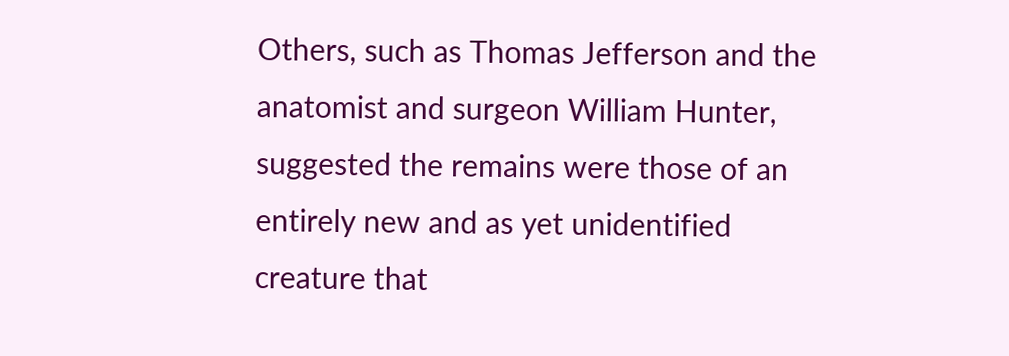Others, such as Thomas Jefferson and the anatomist and surgeon William Hunter, suggested the remains were those of an entirely new and as yet unidentified creature that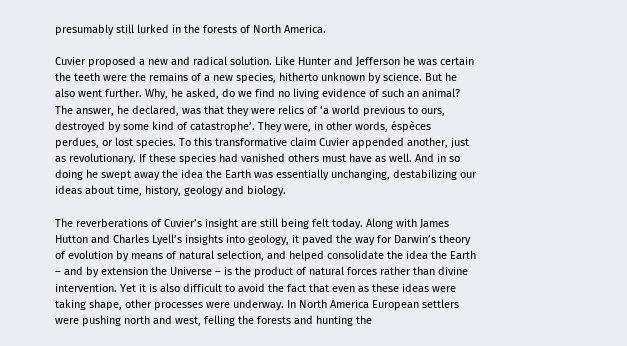presumably still lurked in the forests of North America.

Cuvier proposed a new and radical solution. Like Hunter and Jefferson he was certain the teeth were the remains of a new species, hitherto unknown by science. But he also went further. Why, he asked, do we find no living evidence of such an animal? The answer, he declared, was that they were relics of ‘a world previous to ours, destroyed by some kind of catastrophe’. They were, in other words, éspèces perdues, or lost species. To this transformative claim Cuvier appended another, just as revolutionary. If these species had vanished others must have as well. And in so doing he swept away the idea the Earth was essentially unchanging, destabilizing our ideas about time, history, geology and biology.

The reverberations of Cuvier’s insight are still being felt today. Along with James Hutton and Charles Lyell’s insights into geology, it paved the way for Darwin’s theory of evolution by means of natural selection, and helped consolidate the idea the Earth – and by extension the Universe – is the product of natural forces rather than divine intervention. Yet it is also difficult to avoid the fact that even as these ideas were taking shape, other processes were underway. In North America European settlers were pushing north and west, felling the forests and hunting the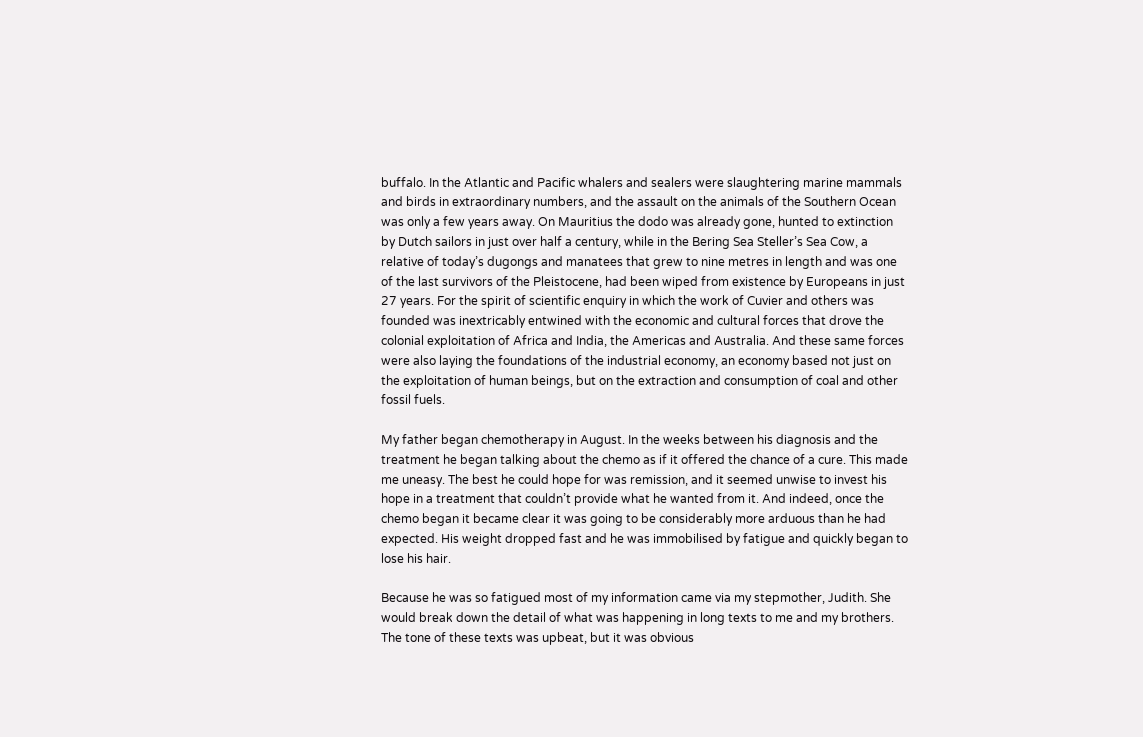buffalo. In the Atlantic and Pacific whalers and sealers were slaughtering marine mammals and birds in extraordinary numbers, and the assault on the animals of the Southern Ocean was only a few years away. On Mauritius the dodo was already gone, hunted to extinction by Dutch sailors in just over half a century, while in the Bering Sea Steller’s Sea Cow, a relative of today’s dugongs and manatees that grew to nine metres in length and was one of the last survivors of the Pleistocene, had been wiped from existence by Europeans in just 27 years. For the spirit of scientific enquiry in which the work of Cuvier and others was founded was inextricably entwined with the economic and cultural forces that drove the colonial exploitation of Africa and India, the Americas and Australia. And these same forces were also laying the foundations of the industrial economy, an economy based not just on the exploitation of human beings, but on the extraction and consumption of coal and other fossil fuels.

My father began chemotherapy in August. In the weeks between his diagnosis and the treatment he began talking about the chemo as if it offered the chance of a cure. This made me uneasy. The best he could hope for was remission, and it seemed unwise to invest his hope in a treatment that couldn’t provide what he wanted from it. And indeed, once the chemo began it became clear it was going to be considerably more arduous than he had expected. His weight dropped fast and he was immobilised by fatigue and quickly began to lose his hair.

Because he was so fatigued most of my information came via my stepmother, Judith. She would break down the detail of what was happening in long texts to me and my brothers. The tone of these texts was upbeat, but it was obvious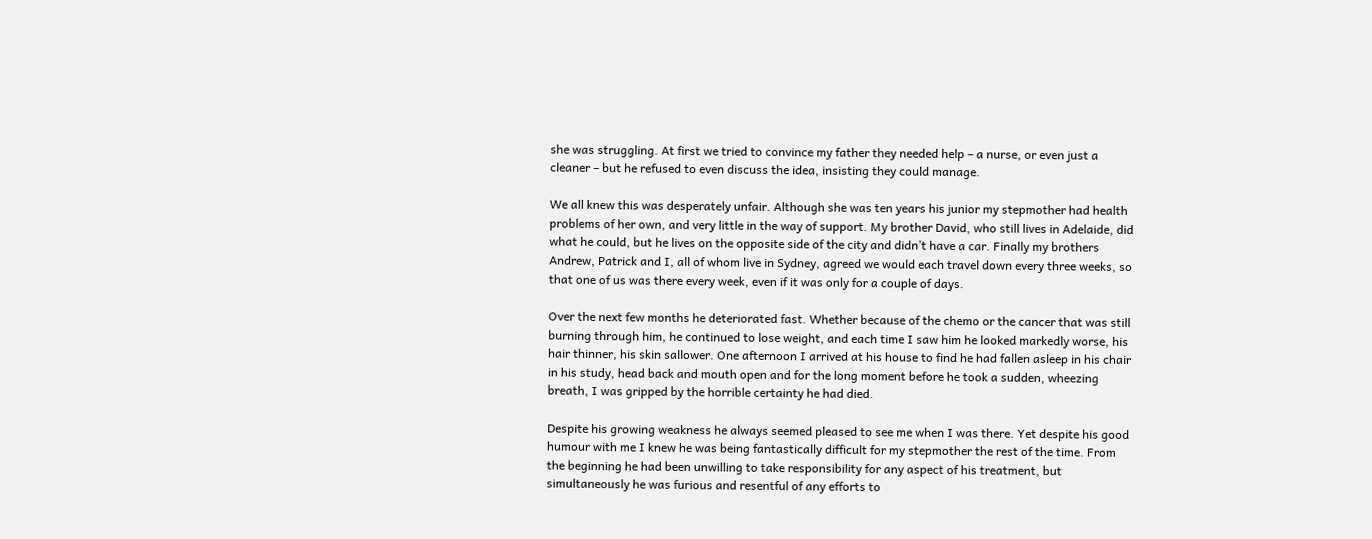she was struggling. At first we tried to convince my father they needed help – a nurse, or even just a cleaner – but he refused to even discuss the idea, insisting they could manage.

We all knew this was desperately unfair. Although she was ten years his junior my stepmother had health problems of her own, and very little in the way of support. My brother David, who still lives in Adelaide, did what he could, but he lives on the opposite side of the city and didn’t have a car. Finally my brothers Andrew, Patrick and I, all of whom live in Sydney, agreed we would each travel down every three weeks, so that one of us was there every week, even if it was only for a couple of days.

Over the next few months he deteriorated fast. Whether because of the chemo or the cancer that was still burning through him, he continued to lose weight, and each time I saw him he looked markedly worse, his hair thinner, his skin sallower. One afternoon I arrived at his house to find he had fallen asleep in his chair in his study, head back and mouth open and for the long moment before he took a sudden, wheezing breath, I was gripped by the horrible certainty he had died.

Despite his growing weakness he always seemed pleased to see me when I was there. Yet despite his good humour with me I knew he was being fantastically difficult for my stepmother the rest of the time. From the beginning he had been unwilling to take responsibility for any aspect of his treatment, but simultaneously he was furious and resentful of any efforts to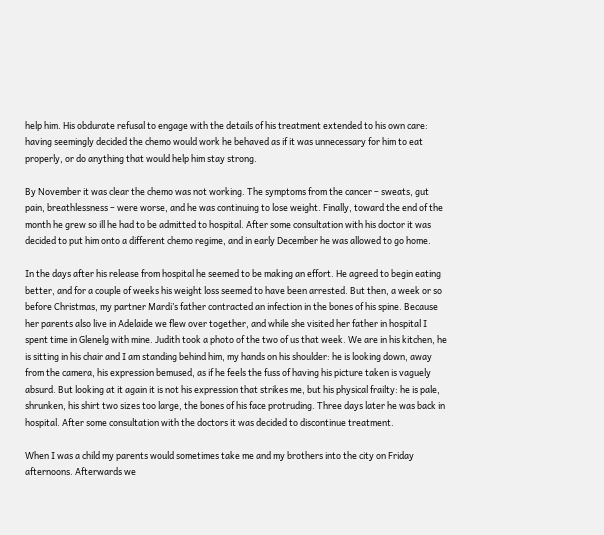help him. His obdurate refusal to engage with the details of his treatment extended to his own care: having seemingly decided the chemo would work he behaved as if it was unnecessary for him to eat properly, or do anything that would help him stay strong.

By November it was clear the chemo was not working. The symptoms from the cancer – sweats, gut pain, breathlessness – were worse, and he was continuing to lose weight. Finally, toward the end of the month he grew so ill he had to be admitted to hospital. After some consultation with his doctor it was decided to put him onto a different chemo regime, and in early December he was allowed to go home.

In the days after his release from hospital he seemed to be making an effort. He agreed to begin eating better, and for a couple of weeks his weight loss seemed to have been arrested. But then, a week or so before Christmas, my partner Mardi’s father contracted an infection in the bones of his spine. Because her parents also live in Adelaide we flew over together, and while she visited her father in hospital I spent time in Glenelg with mine. Judith took a photo of the two of us that week. We are in his kitchen, he is sitting in his chair and I am standing behind him, my hands on his shoulder: he is looking down, away from the camera, his expression bemused, as if he feels the fuss of having his picture taken is vaguely absurd. But looking at it again it is not his expression that strikes me, but his physical frailty: he is pale, shrunken, his shirt two sizes too large, the bones of his face protruding. Three days later he was back in hospital. After some consultation with the doctors it was decided to discontinue treatment.

When I was a child my parents would sometimes take me and my brothers into the city on Friday afternoons. Afterwards we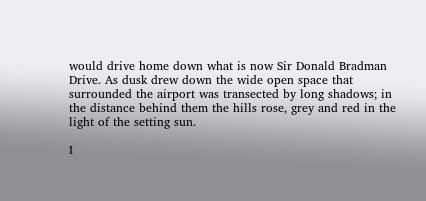would drive home down what is now Sir Donald Bradman Drive. As dusk drew down the wide open space that surrounded the airport was transected by long shadows; in the distance behind them the hills rose, grey and red in the light of the setting sun.

I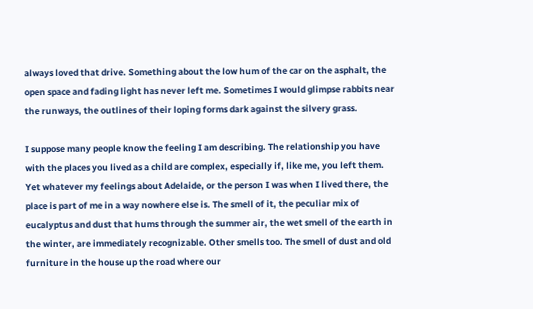always loved that drive. Something about the low hum of the car on the asphalt, the open space and fading light has never left me. Sometimes I would glimpse rabbits near the runways, the outlines of their loping forms dark against the silvery grass.

I suppose many people know the feeling I am describing. The relationship you have with the places you lived as a child are complex, especially if, like me, you left them. Yet whatever my feelings about Adelaide, or the person I was when I lived there, the place is part of me in a way nowhere else is. The smell of it, the peculiar mix of eucalyptus and dust that hums through the summer air, the wet smell of the earth in the winter, are immediately recognizable. Other smells too. The smell of dust and old furniture in the house up the road where our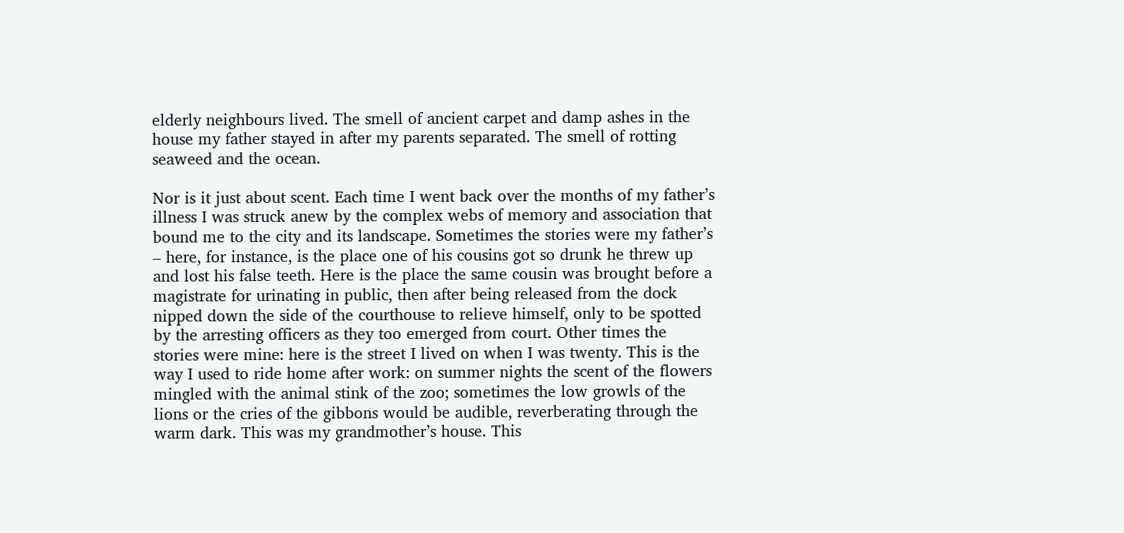elderly neighbours lived. The smell of ancient carpet and damp ashes in the house my father stayed in after my parents separated. The smell of rotting seaweed and the ocean.

Nor is it just about scent. Each time I went back over the months of my father’s illness I was struck anew by the complex webs of memory and association that bound me to the city and its landscape. Sometimes the stories were my father’s – here, for instance, is the place one of his cousins got so drunk he threw up and lost his false teeth. Here is the place the same cousin was brought before a magistrate for urinating in public, then after being released from the dock nipped down the side of the courthouse to relieve himself, only to be spotted by the arresting officers as they too emerged from court. Other times the stories were mine: here is the street I lived on when I was twenty. This is the way I used to ride home after work: on summer nights the scent of the flowers mingled with the animal stink of the zoo; sometimes the low growls of the lions or the cries of the gibbons would be audible, reverberating through the warm dark. This was my grandmother’s house. This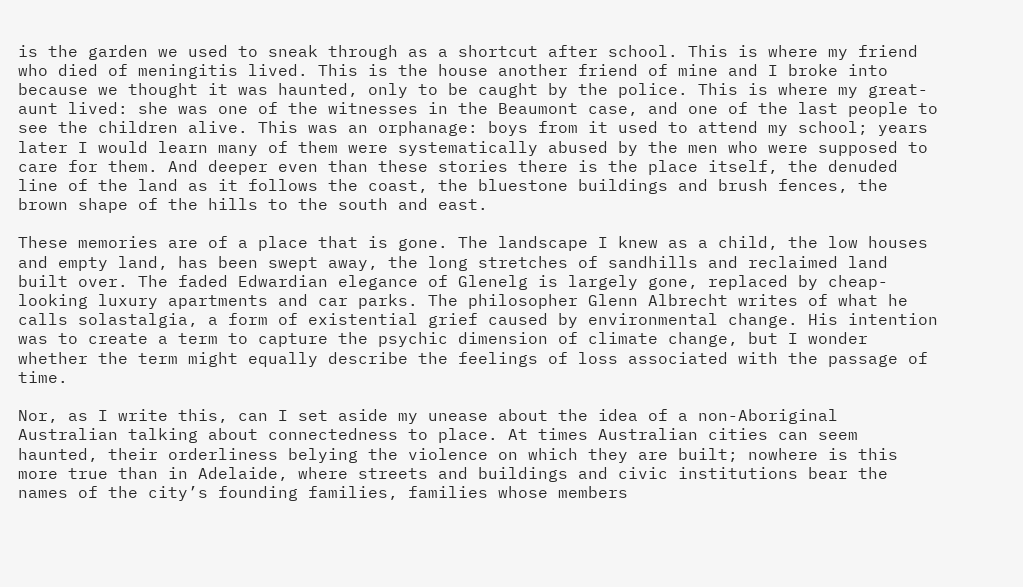is the garden we used to sneak through as a shortcut after school. This is where my friend who died of meningitis lived. This is the house another friend of mine and I broke into because we thought it was haunted, only to be caught by the police. This is where my great-aunt lived: she was one of the witnesses in the Beaumont case, and one of the last people to see the children alive. This was an orphanage: boys from it used to attend my school; years later I would learn many of them were systematically abused by the men who were supposed to care for them. And deeper even than these stories there is the place itself, the denuded line of the land as it follows the coast, the bluestone buildings and brush fences, the brown shape of the hills to the south and east.

These memories are of a place that is gone. The landscape I knew as a child, the low houses and empty land, has been swept away, the long stretches of sandhills and reclaimed land built over. The faded Edwardian elegance of Glenelg is largely gone, replaced by cheap-looking luxury apartments and car parks. The philosopher Glenn Albrecht writes of what he calls solastalgia, a form of existential grief caused by environmental change. His intention was to create a term to capture the psychic dimension of climate change, but I wonder whether the term might equally describe the feelings of loss associated with the passage of time.

Nor, as I write this, can I set aside my unease about the idea of a non-Aboriginal Australian talking about connectedness to place. At times Australian cities can seem haunted, their orderliness belying the violence on which they are built; nowhere is this more true than in Adelaide, where streets and buildings and civic institutions bear the names of the city’s founding families, families whose members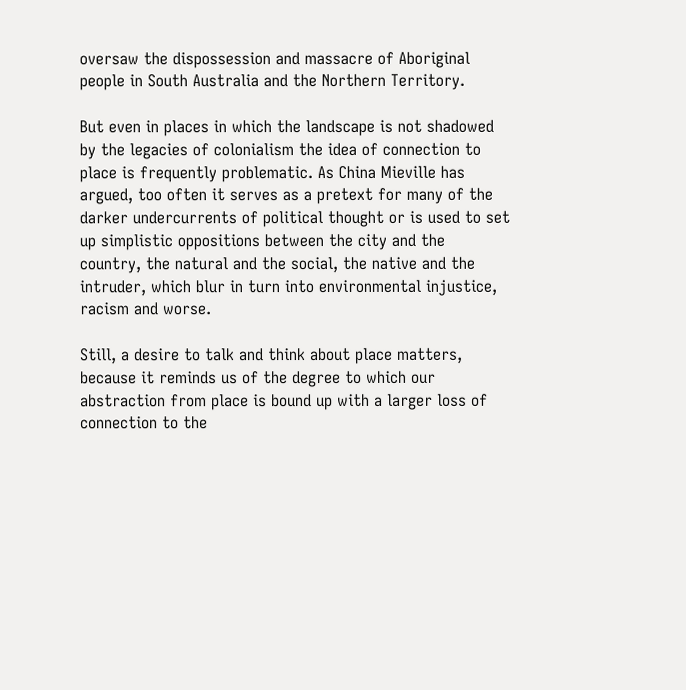oversaw the dispossession and massacre of Aboriginal people in South Australia and the Northern Territory.

But even in places in which the landscape is not shadowed by the legacies of colonialism the idea of connection to place is frequently problematic. As China Mieville has argued, too often it serves as a pretext for many of the darker undercurrents of political thought or is used to set up simplistic oppositions between the city and the country, the natural and the social, the native and the intruder, which blur in turn into environmental injustice, racism and worse.

Still, a desire to talk and think about place matters, because it reminds us of the degree to which our abstraction from place is bound up with a larger loss of connection to the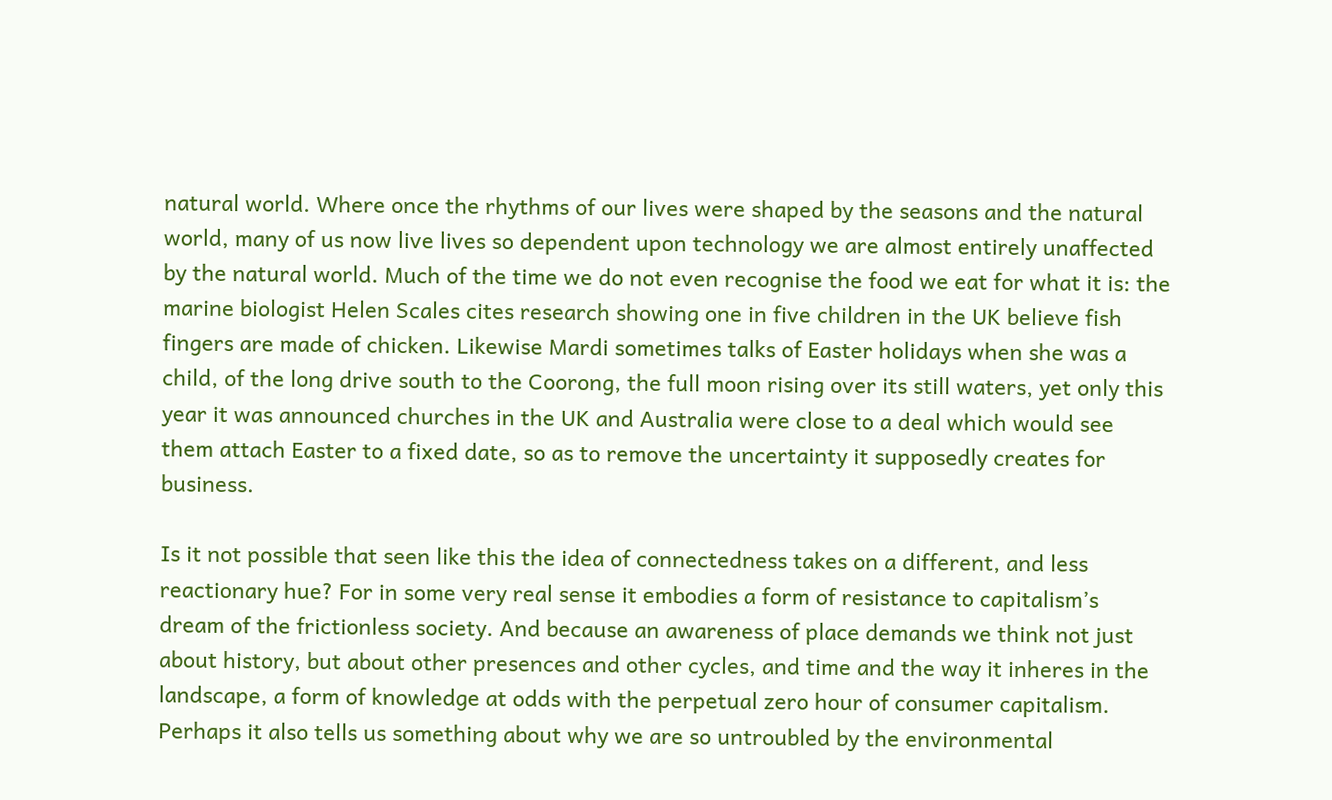natural world. Where once the rhythms of our lives were shaped by the seasons and the natural world, many of us now live lives so dependent upon technology we are almost entirely unaffected by the natural world. Much of the time we do not even recognise the food we eat for what it is: the marine biologist Helen Scales cites research showing one in five children in the UK believe fish fingers are made of chicken. Likewise Mardi sometimes talks of Easter holidays when she was a child, of the long drive south to the Coorong, the full moon rising over its still waters, yet only this year it was announced churches in the UK and Australia were close to a deal which would see them attach Easter to a fixed date, so as to remove the uncertainty it supposedly creates for business.

Is it not possible that seen like this the idea of connectedness takes on a different, and less reactionary hue? For in some very real sense it embodies a form of resistance to capitalism’s dream of the frictionless society. And because an awareness of place demands we think not just about history, but about other presences and other cycles, and time and the way it inheres in the landscape, a form of knowledge at odds with the perpetual zero hour of consumer capitalism. Perhaps it also tells us something about why we are so untroubled by the environmental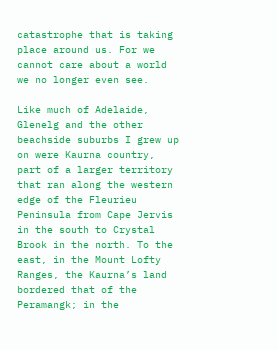catastrophe that is taking place around us. For we cannot care about a world we no longer even see.

Like much of Adelaide, Glenelg and the other beachside suburbs I grew up on were Kaurna country, part of a larger territory that ran along the western edge of the Fleurieu Peninsula from Cape Jervis in the south to Crystal Brook in the north. To the east, in the Mount Lofty Ranges, the Kaurna’s land bordered that of the Peramangk; in the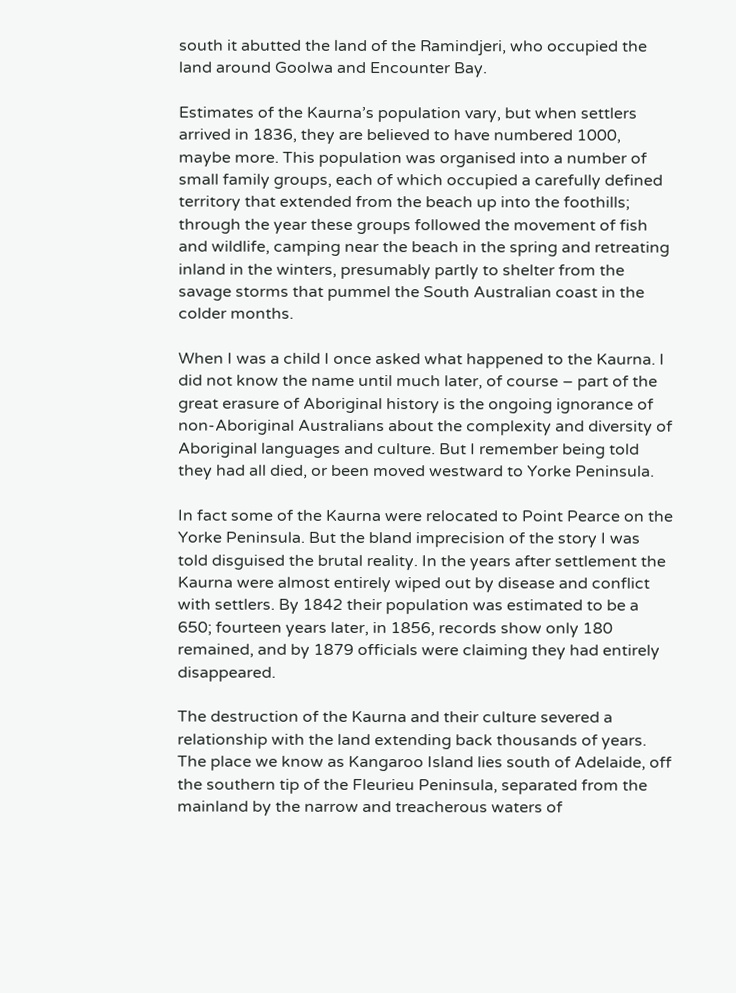south it abutted the land of the Ramindjeri, who occupied the land around Goolwa and Encounter Bay.

Estimates of the Kaurna’s population vary, but when settlers arrived in 1836, they are believed to have numbered 1000, maybe more. This population was organised into a number of small family groups, each of which occupied a carefully defined territory that extended from the beach up into the foothills; through the year these groups followed the movement of fish and wildlife, camping near the beach in the spring and retreating inland in the winters, presumably partly to shelter from the savage storms that pummel the South Australian coast in the colder months.

When I was a child I once asked what happened to the Kaurna. I did not know the name until much later, of course – part of the great erasure of Aboriginal history is the ongoing ignorance of non-Aboriginal Australians about the complexity and diversity of Aboriginal languages and culture. But I remember being told they had all died, or been moved westward to Yorke Peninsula.

In fact some of the Kaurna were relocated to Point Pearce on the Yorke Peninsula. But the bland imprecision of the story I was told disguised the brutal reality. In the years after settlement the Kaurna were almost entirely wiped out by disease and conflict with settlers. By 1842 their population was estimated to be a 650; fourteen years later, in 1856, records show only 180 remained, and by 1879 officials were claiming they had entirely disappeared.

The destruction of the Kaurna and their culture severed a relationship with the land extending back thousands of years. The place we know as Kangaroo Island lies south of Adelaide, off the southern tip of the Fleurieu Peninsula, separated from the mainland by the narrow and treacherous waters of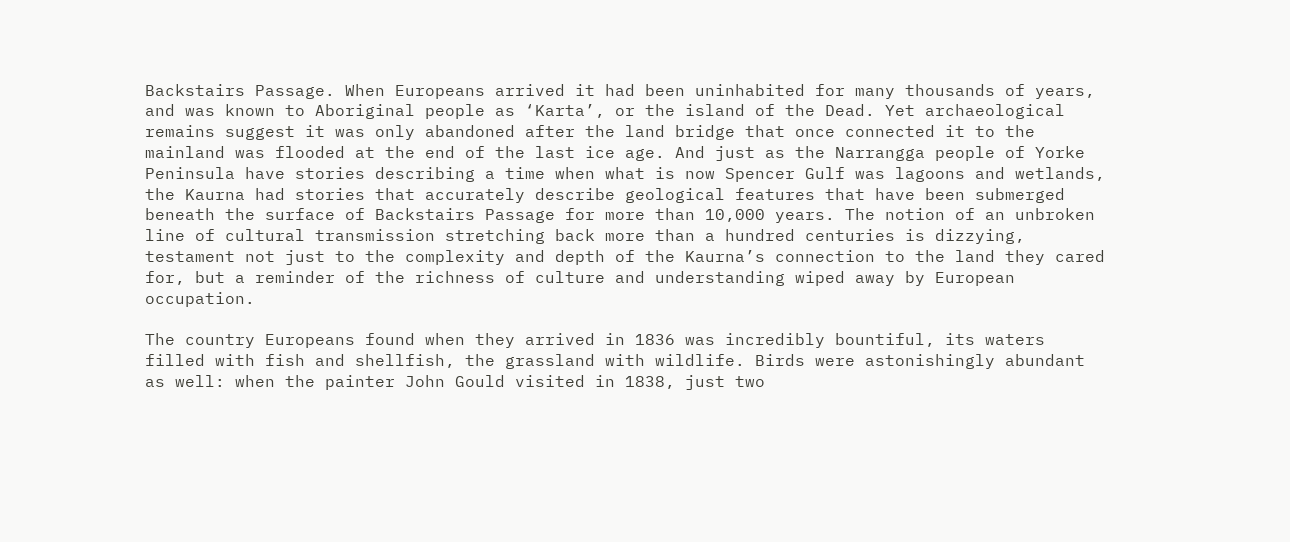Backstairs Passage. When Europeans arrived it had been uninhabited for many thousands of years, and was known to Aboriginal people as ‘Karta’, or the island of the Dead. Yet archaeological remains suggest it was only abandoned after the land bridge that once connected it to the mainland was flooded at the end of the last ice age. And just as the Narrangga people of Yorke Peninsula have stories describing a time when what is now Spencer Gulf was lagoons and wetlands, the Kaurna had stories that accurately describe geological features that have been submerged beneath the surface of Backstairs Passage for more than 10,000 years. The notion of an unbroken line of cultural transmission stretching back more than a hundred centuries is dizzying, testament not just to the complexity and depth of the Kaurna’s connection to the land they cared for, but a reminder of the richness of culture and understanding wiped away by European occupation.

The country Europeans found when they arrived in 1836 was incredibly bountiful, its waters filled with fish and shellfish, the grassland with wildlife. Birds were astonishingly abundant as well: when the painter John Gould visited in 1838, just two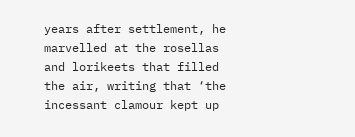years after settlement, he marvelled at the rosellas and lorikeets that filled the air, writing that ‘the incessant clamour kept up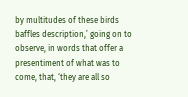by multitudes of these birds baffles description,’ going on to observe, in words that offer a presentiment of what was to come, that, ‘they are all so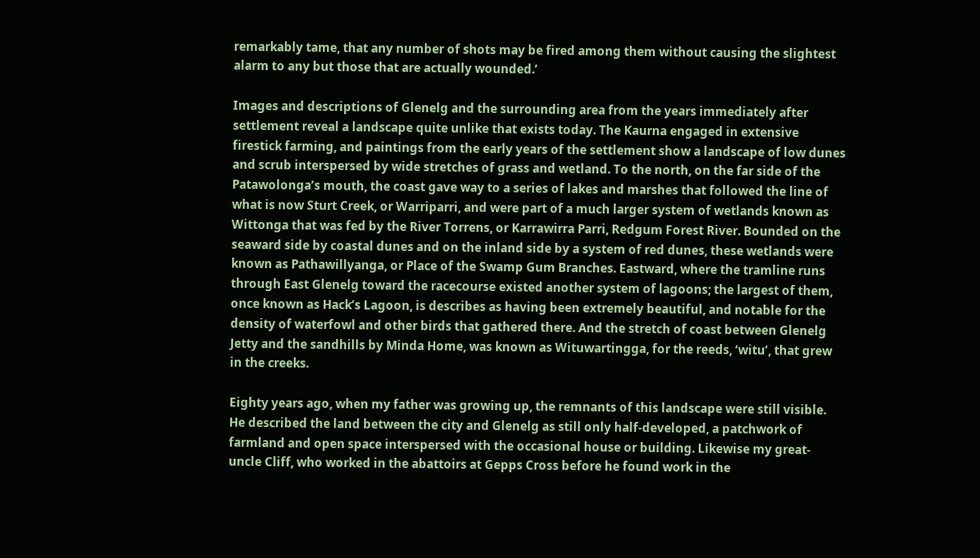remarkably tame, that any number of shots may be fired among them without causing the slightest alarm to any but those that are actually wounded.’

Images and descriptions of Glenelg and the surrounding area from the years immediately after settlement reveal a landscape quite unlike that exists today. The Kaurna engaged in extensive firestick farming, and paintings from the early years of the settlement show a landscape of low dunes and scrub interspersed by wide stretches of grass and wetland. To the north, on the far side of the Patawolonga’s mouth, the coast gave way to a series of lakes and marshes that followed the line of what is now Sturt Creek, or Warriparri, and were part of a much larger system of wetlands known as Wittonga that was fed by the River Torrens, or Karrawirra Parri, Redgum Forest River. Bounded on the seaward side by coastal dunes and on the inland side by a system of red dunes, these wetlands were known as Pathawillyanga, or Place of the Swamp Gum Branches. Eastward, where the tramline runs through East Glenelg toward the racecourse existed another system of lagoons; the largest of them, once known as Hack’s Lagoon, is describes as having been extremely beautiful, and notable for the density of waterfowl and other birds that gathered there. And the stretch of coast between Glenelg Jetty and the sandhills by Minda Home, was known as Wituwartingga, for the reeds, ‘witu’, that grew in the creeks.

Eighty years ago, when my father was growing up, the remnants of this landscape were still visible. He described the land between the city and Glenelg as still only half-developed, a patchwork of farmland and open space interspersed with the occasional house or building. Likewise my great-uncle Cliff, who worked in the abattoirs at Gepps Cross before he found work in the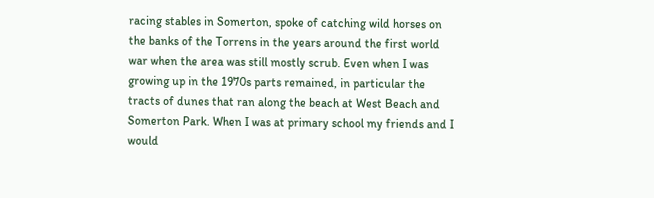racing stables in Somerton, spoke of catching wild horses on the banks of the Torrens in the years around the first world war when the area was still mostly scrub. Even when I was growing up in the 1970s parts remained, in particular the tracts of dunes that ran along the beach at West Beach and Somerton Park. When I was at primary school my friends and I would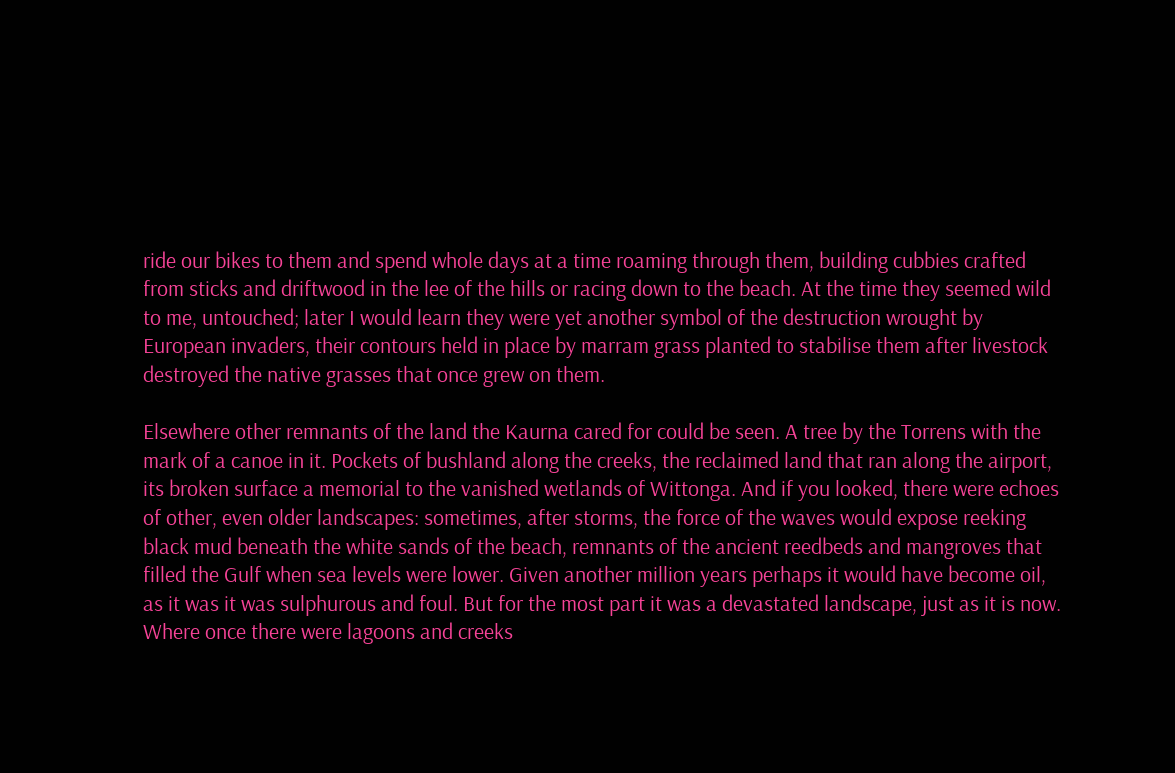ride our bikes to them and spend whole days at a time roaming through them, building cubbies crafted from sticks and driftwood in the lee of the hills or racing down to the beach. At the time they seemed wild to me, untouched; later I would learn they were yet another symbol of the destruction wrought by European invaders, their contours held in place by marram grass planted to stabilise them after livestock destroyed the native grasses that once grew on them.

Elsewhere other remnants of the land the Kaurna cared for could be seen. A tree by the Torrens with the mark of a canoe in it. Pockets of bushland along the creeks, the reclaimed land that ran along the airport, its broken surface a memorial to the vanished wetlands of Wittonga. And if you looked, there were echoes of other, even older landscapes: sometimes, after storms, the force of the waves would expose reeking black mud beneath the white sands of the beach, remnants of the ancient reedbeds and mangroves that filled the Gulf when sea levels were lower. Given another million years perhaps it would have become oil, as it was it was sulphurous and foul. But for the most part it was a devastated landscape, just as it is now. Where once there were lagoons and creeks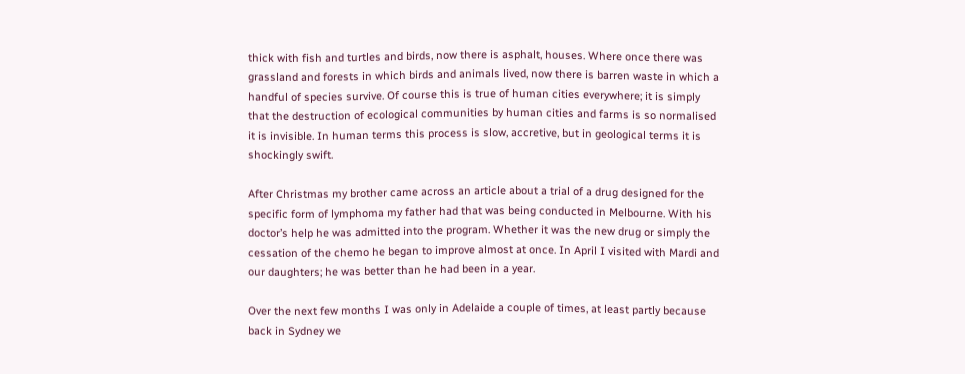thick with fish and turtles and birds, now there is asphalt, houses. Where once there was grassland and forests in which birds and animals lived, now there is barren waste in which a handful of species survive. Of course this is true of human cities everywhere; it is simply that the destruction of ecological communities by human cities and farms is so normalised it is invisible. In human terms this process is slow, accretive, but in geological terms it is shockingly swift.

After Christmas my brother came across an article about a trial of a drug designed for the specific form of lymphoma my father had that was being conducted in Melbourne. With his doctor’s help he was admitted into the program. Whether it was the new drug or simply the cessation of the chemo he began to improve almost at once. In April I visited with Mardi and our daughters; he was better than he had been in a year.

Over the next few months I was only in Adelaide a couple of times, at least partly because back in Sydney we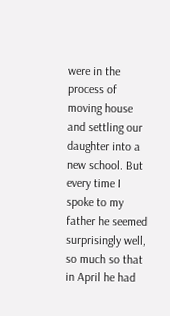were in the process of moving house and settling our daughter into a new school. But every time I spoke to my father he seemed surprisingly well, so much so that in April he had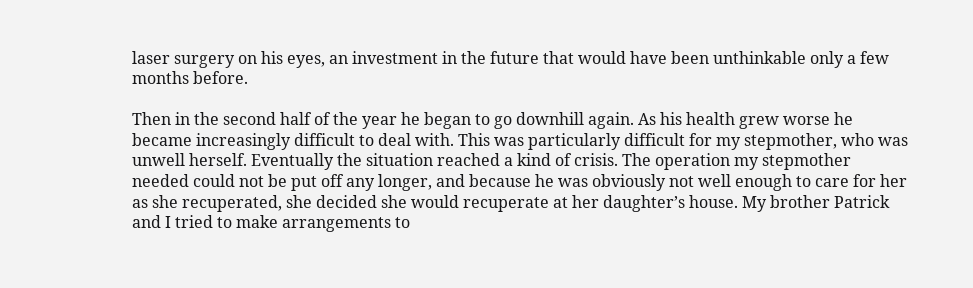laser surgery on his eyes, an investment in the future that would have been unthinkable only a few months before.

Then in the second half of the year he began to go downhill again. As his health grew worse he became increasingly difficult to deal with. This was particularly difficult for my stepmother, who was unwell herself. Eventually the situation reached a kind of crisis. The operation my stepmother needed could not be put off any longer, and because he was obviously not well enough to care for her as she recuperated, she decided she would recuperate at her daughter’s house. My brother Patrick and I tried to make arrangements to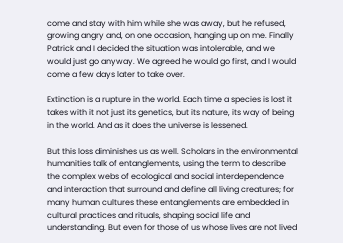come and stay with him while she was away, but he refused, growing angry and, on one occasion, hanging up on me. Finally Patrick and I decided the situation was intolerable, and we would just go anyway. We agreed he would go first, and I would come a few days later to take over.

Extinction is a rupture in the world. Each time a species is lost it takes with it not just its genetics, but its nature, its way of being in the world. And as it does the universe is lessened.

But this loss diminishes us as well. Scholars in the environmental humanities talk of entanglements, using the term to describe the complex webs of ecological and social interdependence and interaction that surround and define all living creatures; for many human cultures these entanglements are embedded in cultural practices and rituals, shaping social life and understanding. But even for those of us whose lives are not lived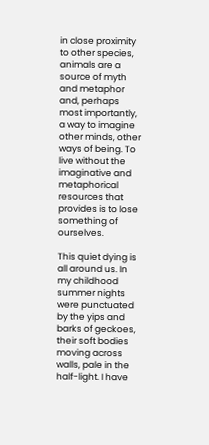in close proximity to other species, animals are a source of myth and metaphor and, perhaps most importantly, a way to imagine other minds, other ways of being. To live without the imaginative and metaphorical resources that provides is to lose something of ourselves.

This quiet dying is all around us. In my childhood summer nights were punctuated by the yips and barks of geckoes, their soft bodies moving across walls, pale in the half-light. I have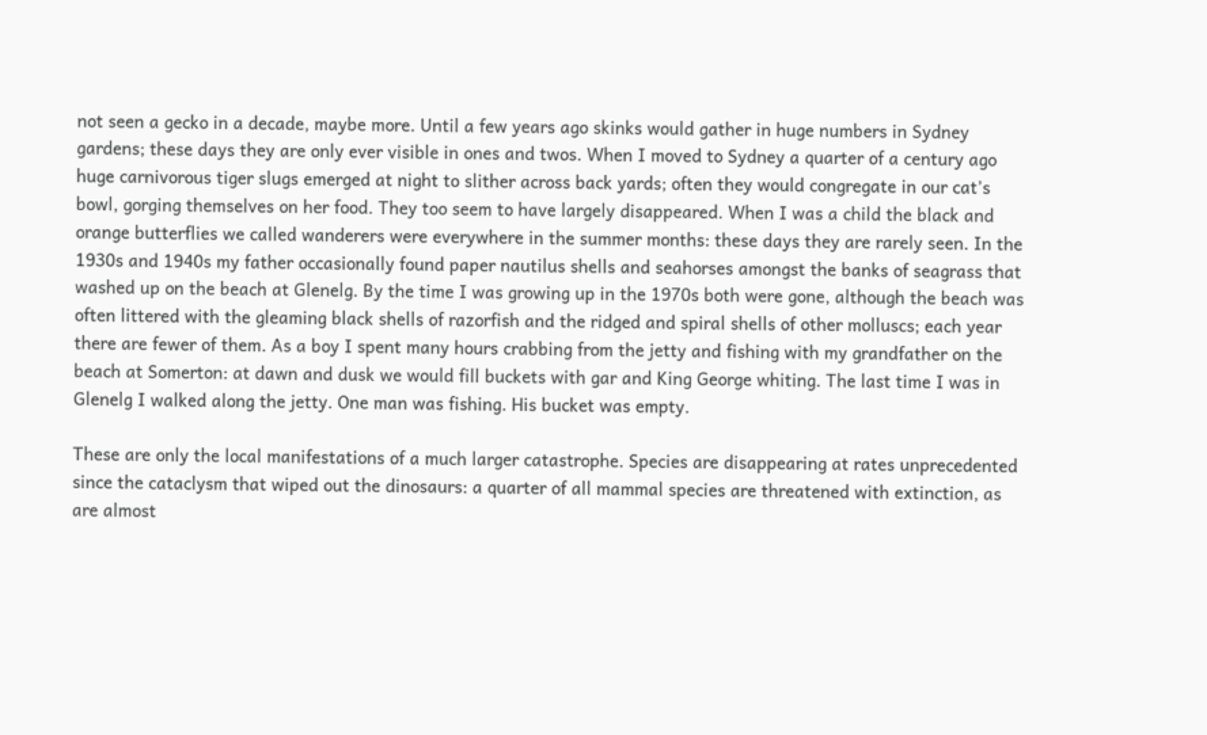not seen a gecko in a decade, maybe more. Until a few years ago skinks would gather in huge numbers in Sydney gardens; these days they are only ever visible in ones and twos. When I moved to Sydney a quarter of a century ago huge carnivorous tiger slugs emerged at night to slither across back yards; often they would congregate in our cat’s bowl, gorging themselves on her food. They too seem to have largely disappeared. When I was a child the black and orange butterflies we called wanderers were everywhere in the summer months: these days they are rarely seen. In the 1930s and 1940s my father occasionally found paper nautilus shells and seahorses amongst the banks of seagrass that washed up on the beach at Glenelg. By the time I was growing up in the 1970s both were gone, although the beach was often littered with the gleaming black shells of razorfish and the ridged and spiral shells of other molluscs; each year there are fewer of them. As a boy I spent many hours crabbing from the jetty and fishing with my grandfather on the beach at Somerton: at dawn and dusk we would fill buckets with gar and King George whiting. The last time I was in Glenelg I walked along the jetty. One man was fishing. His bucket was empty.

These are only the local manifestations of a much larger catastrophe. Species are disappearing at rates unprecedented since the cataclysm that wiped out the dinosaurs: a quarter of all mammal species are threatened with extinction, as are almost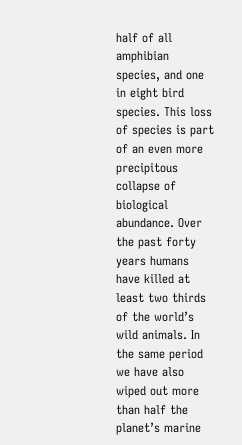half of all amphibian species, and one in eight bird species. This loss of species is part of an even more precipitous collapse of biological abundance. Over the past forty years humans have killed at least two thirds of the world’s wild animals. In the same period we have also wiped out more than half the planet’s marine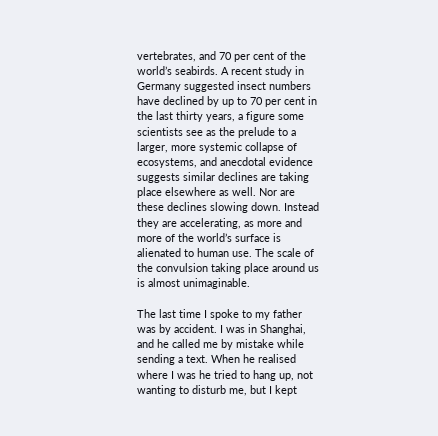vertebrates, and 70 per cent of the world’s seabirds. A recent study in Germany suggested insect numbers have declined by up to 70 per cent in the last thirty years, a figure some scientists see as the prelude to a larger, more systemic collapse of ecosystems, and anecdotal evidence suggests similar declines are taking place elsewhere as well. Nor are these declines slowing down. Instead they are accelerating, as more and more of the world’s surface is alienated to human use. The scale of the convulsion taking place around us is almost unimaginable.

The last time I spoke to my father was by accident. I was in Shanghai, and he called me by mistake while sending a text. When he realised where I was he tried to hang up, not wanting to disturb me, but I kept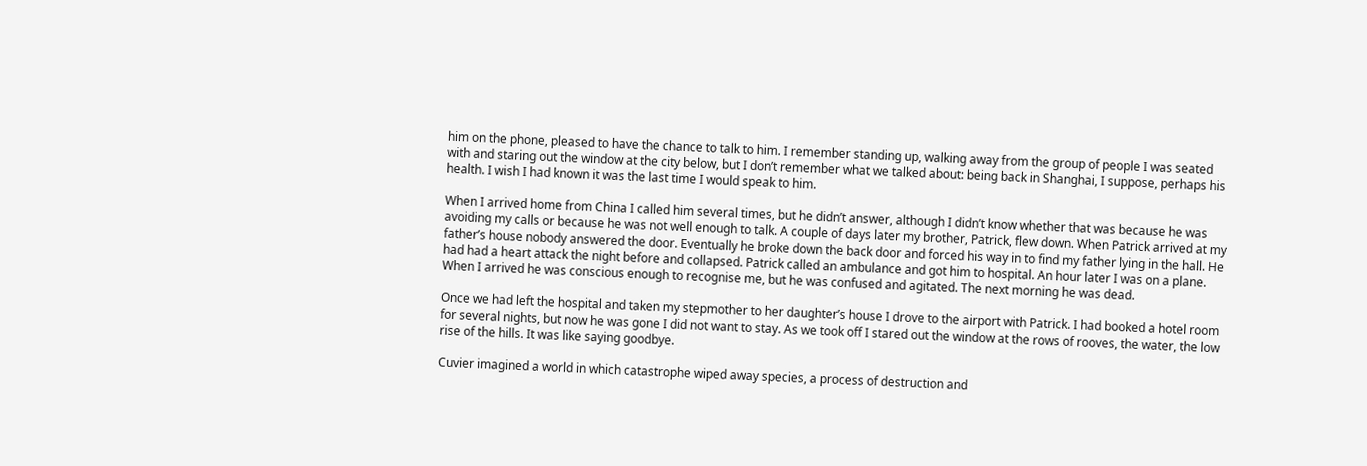him on the phone, pleased to have the chance to talk to him. I remember standing up, walking away from the group of people I was seated with and staring out the window at the city below, but I don’t remember what we talked about: being back in Shanghai, I suppose, perhaps his health. I wish I had known it was the last time I would speak to him.

When I arrived home from China I called him several times, but he didn’t answer, although I didn’t know whether that was because he was avoiding my calls or because he was not well enough to talk. A couple of days later my brother, Patrick, flew down. When Patrick arrived at my father’s house nobody answered the door. Eventually he broke down the back door and forced his way in to find my father lying in the hall. He had had a heart attack the night before and collapsed. Patrick called an ambulance and got him to hospital. An hour later I was on a plane. When I arrived he was conscious enough to recognise me, but he was confused and agitated. The next morning he was dead.

Once we had left the hospital and taken my stepmother to her daughter’s house I drove to the airport with Patrick. I had booked a hotel room for several nights, but now he was gone I did not want to stay. As we took off I stared out the window at the rows of rooves, the water, the low rise of the hills. It was like saying goodbye.

Cuvier imagined a world in which catastrophe wiped away species, a process of destruction and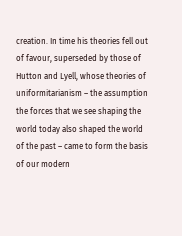creation. In time his theories fell out of favour, superseded by those of Hutton and Lyell, whose theories of uniformitarianism – the assumption the forces that we see shaping the world today also shaped the world of the past – came to form the basis of our modern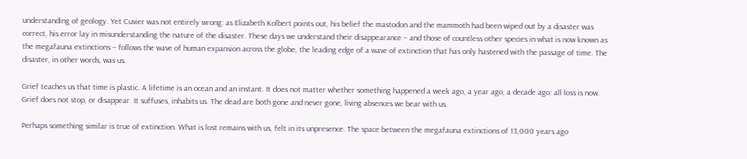understanding of geology. Yet Cuvier was not entirely wrong: as Elizabeth Kolbert points out, his belief the mastodon and the mammoth had been wiped out by a disaster was correct, his error lay in misunderstanding the nature of the disaster. These days we understand their disappearance – and those of countless other species in what is now known as the megafauna extinctions – follows the wave of human expansion across the globe, the leading edge of a wave of extinction that has only hastened with the passage of time. The disaster, in other words, was us.

Grief teaches us that time is plastic. A lifetime is an ocean and an instant. It does not matter whether something happened a week ago, a year ago, a decade ago: all loss is now. Grief does not stop, or disappear. It suffuses, inhabits us. The dead are both gone and never gone, living absences we bear with us.

Perhaps something similar is true of extinction. What is lost remains with us, felt in its unpresence. The space between the megafauna extinctions of 13,000 years ago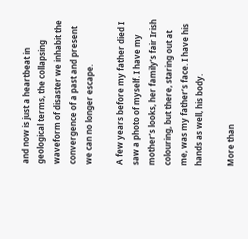and now is just a heartbeat in geological terms, the collapsing waveform of disaster we inhabit the convergence of a past and present we can no longer escape.

A few years before my father died I saw a photo of myself. I have my mother’s looks, her family’s fair Irish colouring, but there, staring out at me, was my father’s face. I have his hands as well, his body.

More than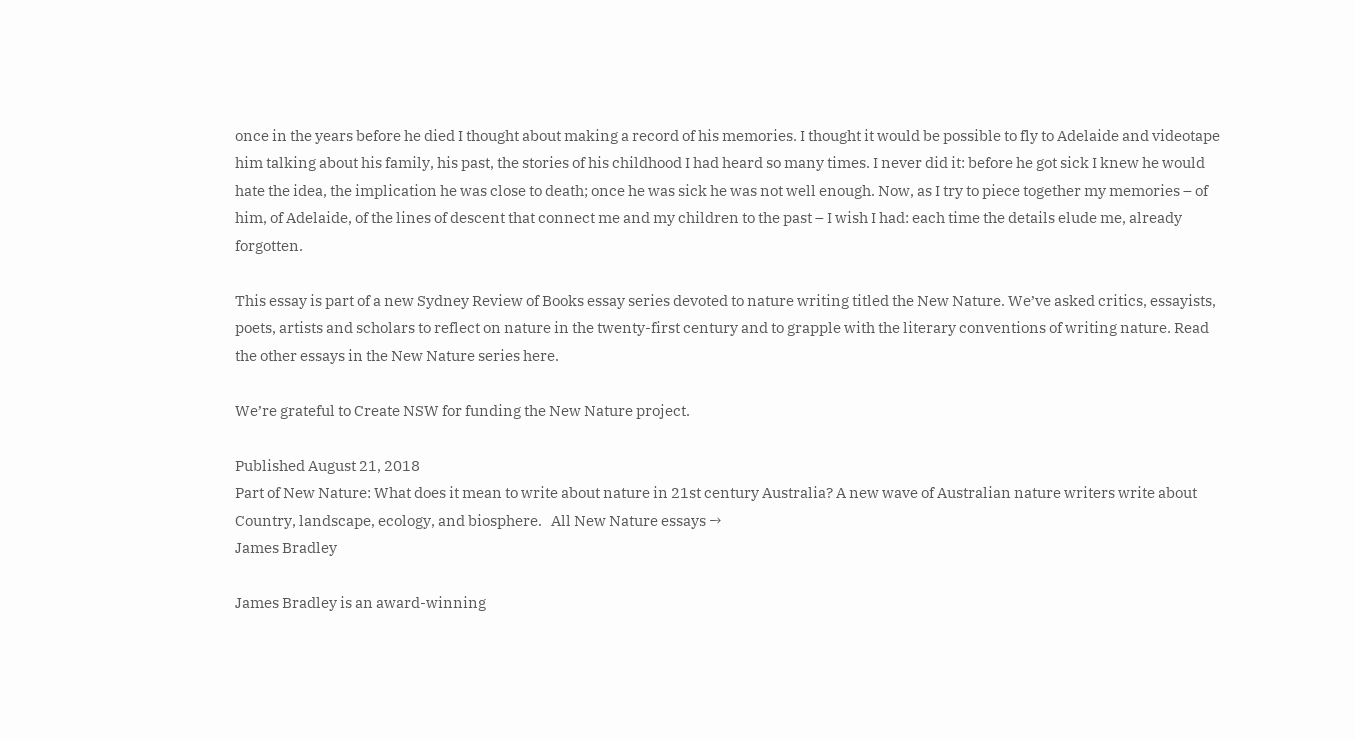once in the years before he died I thought about making a record of his memories. I thought it would be possible to fly to Adelaide and videotape him talking about his family, his past, the stories of his childhood I had heard so many times. I never did it: before he got sick I knew he would hate the idea, the implication he was close to death; once he was sick he was not well enough. Now, as I try to piece together my memories – of him, of Adelaide, of the lines of descent that connect me and my children to the past – I wish I had: each time the details elude me, already forgotten.

This essay is part of a new Sydney Review of Books essay series devoted to nature writing titled the New Nature. We’ve asked critics, essayists, poets, artists and scholars to reflect on nature in the twenty-first century and to grapple with the literary conventions of writing nature. Read the other essays in the New Nature series here.

We’re grateful to Create NSW for funding the New Nature project.

Published August 21, 2018
Part of New Nature: What does it mean to write about nature in 21st century Australia? A new wave of Australian nature writers write about Country, landscape, ecology, and biosphere.   All New Nature essays →
James Bradley

James Bradley is an award-winning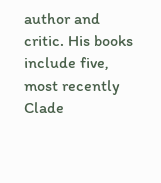author and critic. His books include five, most recently Clade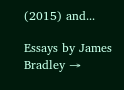(2015) and...

Essays by James Bradley →